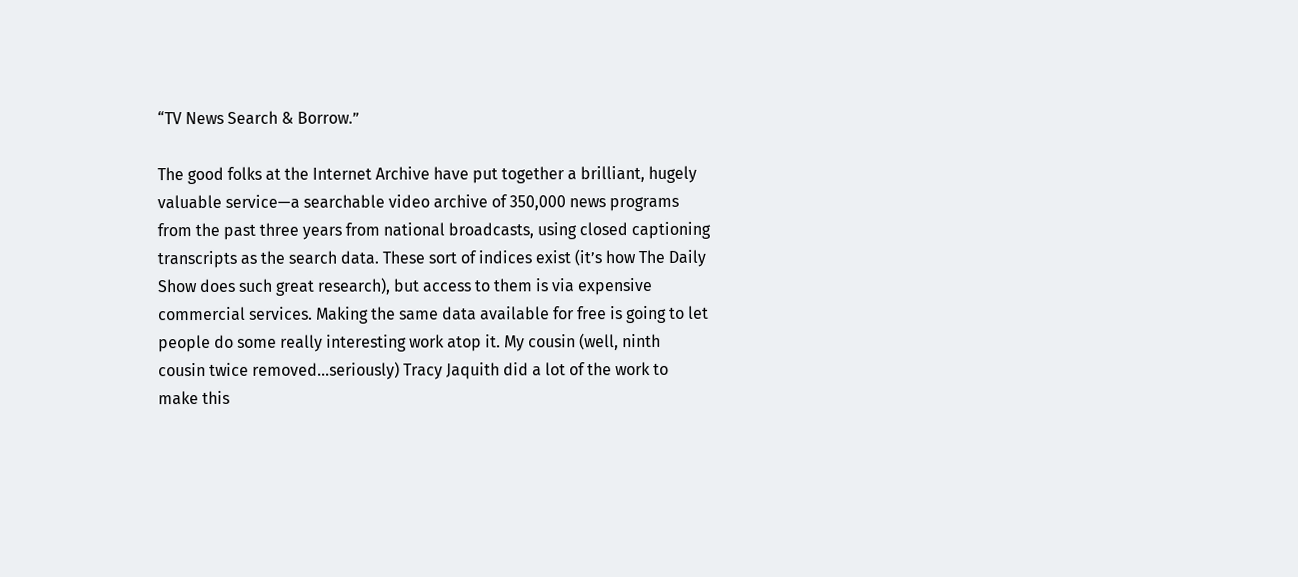“TV News Search & Borrow.”

The good folks at the Internet Archive have put together a brilliant, hugely valuable service—a searchable video archive of 350,000 news programs from the past three years from national broadcasts, using closed captioning transcripts as the search data. These sort of indices exist (it’s how The Daily Show does such great research), but access to them is via expensive commercial services. Making the same data available for free is going to let people do some really interesting work atop it. My cousin (well, ninth cousin twice removed…seriously) Tracy Jaquith did a lot of the work to make this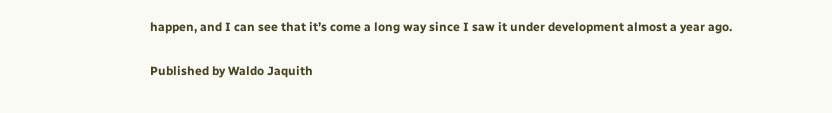happen, and I can see that it’s come a long way since I saw it under development almost a year ago.

Published by Waldo Jaquith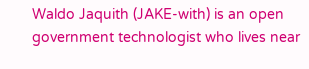Waldo Jaquith (JAKE-with) is an open government technologist who lives near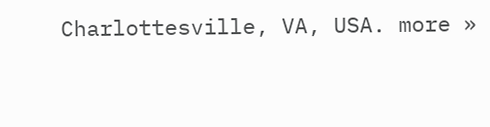Charlottesville, VA, USA. more »